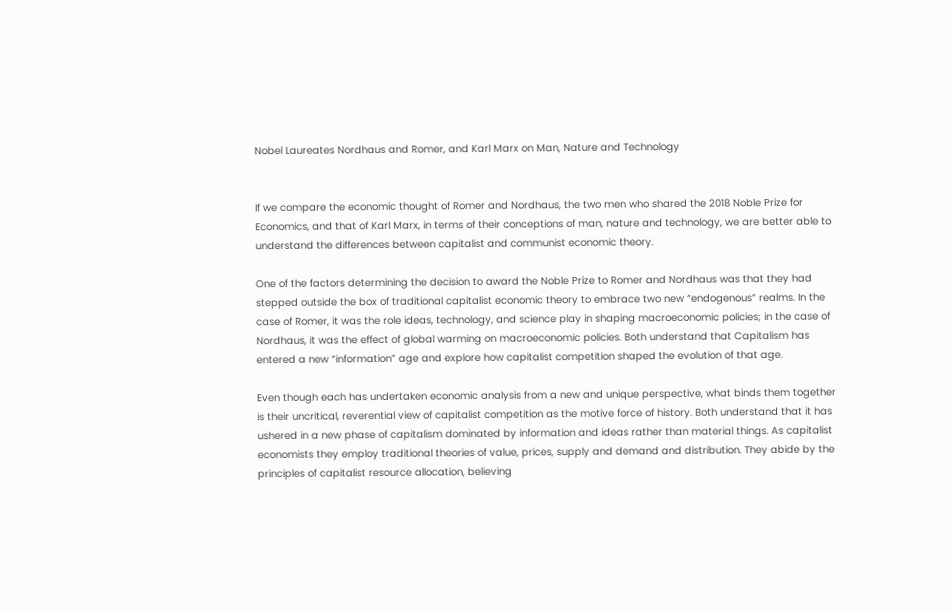Nobel Laureates Nordhaus and Romer, and Karl Marx on Man, Nature and Technology


If we compare the economic thought of Romer and Nordhaus, the two men who shared the 2018 Noble Prize for Economics, and that of Karl Marx, in terms of their conceptions of man, nature and technology, we are better able to understand the differences between capitalist and communist economic theory.

One of the factors determining the decision to award the Noble Prize to Romer and Nordhaus was that they had stepped outside the box of traditional capitalist economic theory to embrace two new “endogenous” realms. In the case of Romer, it was the role ideas, technology, and science play in shaping macroeconomic policies; in the case of Nordhaus, it was the effect of global warming on macroeconomic policies. Both understand that Capitalism has entered a new “information” age and explore how capitalist competition shaped the evolution of that age.

Even though each has undertaken economic analysis from a new and unique perspective, what binds them together is their uncritical, reverential view of capitalist competition as the motive force of history. Both understand that it has ushered in a new phase of capitalism dominated by information and ideas rather than material things. As capitalist economists they employ traditional theories of value, prices, supply and demand and distribution. They abide by the principles of capitalist resource allocation, believing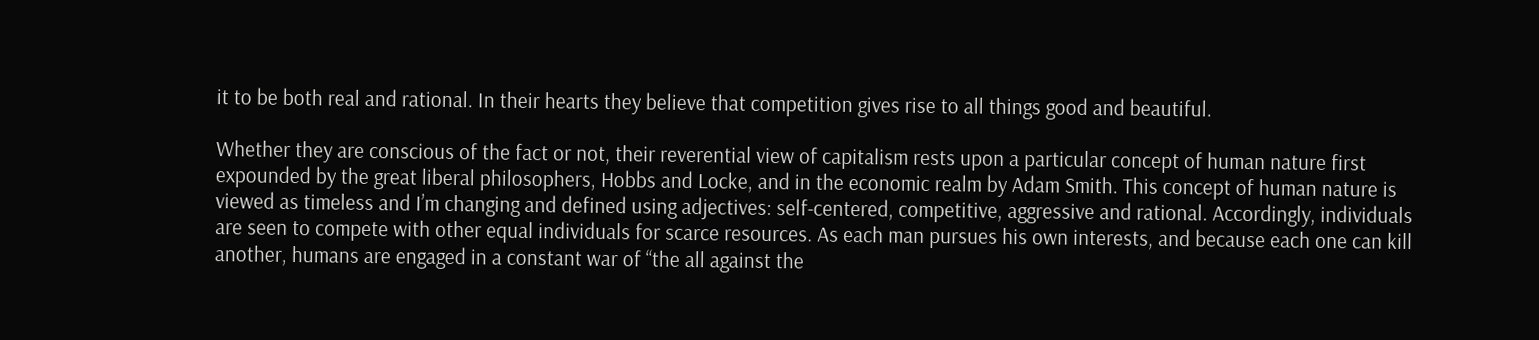it to be both real and rational. In their hearts they believe that competition gives rise to all things good and beautiful.

Whether they are conscious of the fact or not, their reverential view of capitalism rests upon a particular concept of human nature first expounded by the great liberal philosophers, Hobbs and Locke, and in the economic realm by Adam Smith. This concept of human nature is viewed as timeless and I’m changing and defined using adjectives: self-centered, competitive, aggressive and rational. Accordingly, individuals are seen to compete with other equal individuals for scarce resources. As each man pursues his own interests, and because each one can kill another, humans are engaged in a constant war of “the all against the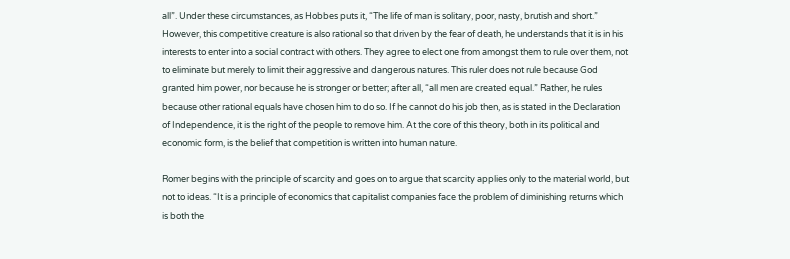all”. Under these circumstances, as Hobbes puts it, “The life of man is solitary, poor, nasty, brutish and short.” However, this competitive creature is also rational so that driven by the fear of death, he understands that it is in his interests to enter into a social contract with others. They agree to elect one from amongst them to rule over them, not to eliminate but merely to limit their aggressive and dangerous natures. This ruler does not rule because God granted him power, nor because he is stronger or better; after all, “all men are created equal.” Rather, he rules because other rational equals have chosen him to do so. If he cannot do his job then, as is stated in the Declaration of Independence, it is the right of the people to remove him. At the core of this theory, both in its political and economic form, is the belief that competition is written into human nature.

Romer begins with the principle of scarcity and goes on to argue that scarcity applies only to the material world, but not to ideas. “It is a principle of economics that capitalist companies face the problem of diminishing returns which is both the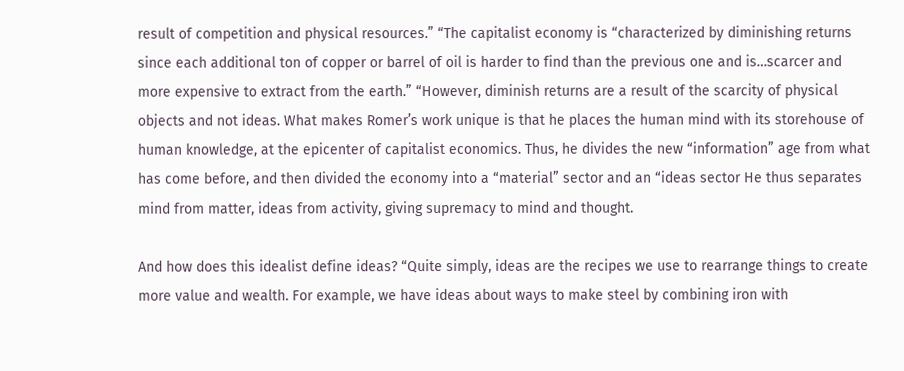result of competition and physical resources.” “The capitalist economy is “characterized by diminishing returns since each additional ton of copper or barrel of oil is harder to find than the previous one and is…scarcer and more expensive to extract from the earth.” “However, diminish returns are a result of the scarcity of physical objects and not ideas. What makes Romer’s work unique is that he places the human mind with its storehouse of human knowledge, at the epicenter of capitalist economics. Thus, he divides the new “information” age from what has come before, and then divided the economy into a “material” sector and an “ideas sector He thus separates mind from matter, ideas from activity, giving supremacy to mind and thought.

And how does this idealist define ideas? “Quite simply, ideas are the recipes we use to rearrange things to create more value and wealth. For example, we have ideas about ways to make steel by combining iron with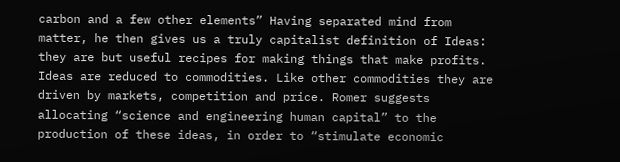carbon and a few other elements” Having separated mind from matter, he then gives us a truly capitalist definition of Ideas: they are but useful recipes for making things that make profits. Ideas are reduced to commodities. Like other commodities they are driven by markets, competition and price. Romer suggests allocating “science and engineering human capital” to the production of these ideas, in order to “stimulate economic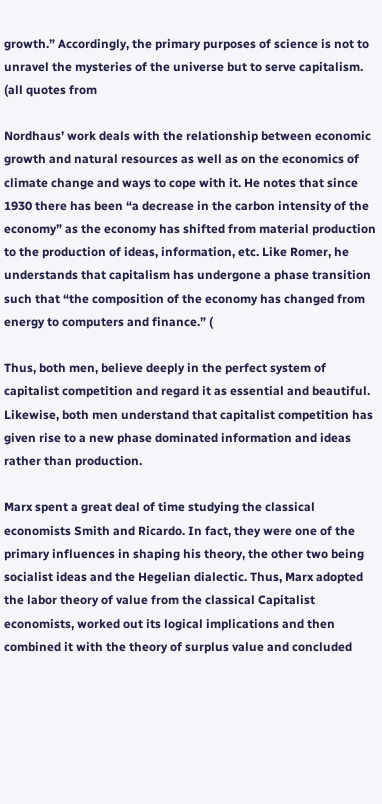growth.” Accordingly, the primary purposes of science is not to unravel the mysteries of the universe but to serve capitalism. (all quotes from

Nordhaus’ work deals with the relationship between economic growth and natural resources as well as on the economics of climate change and ways to cope with it. He notes that since 1930 there has been “a decrease in the carbon intensity of the economy” as the economy has shifted from material production to the production of ideas, information, etc. Like Romer, he understands that capitalism has undergone a phase transition such that “the composition of the economy has changed from energy to computers and finance.” (

Thus, both men, believe deeply in the perfect system of capitalist competition and regard it as essential and beautiful. Likewise, both men understand that capitalist competition has given rise to a new phase dominated information and ideas rather than production.

Marx spent a great deal of time studying the classical economists Smith and Ricardo. In fact, they were one of the primary influences in shaping his theory, the other two being socialist ideas and the Hegelian dialectic. Thus, Marx adopted the labor theory of value from the classical Capitalist economists, worked out its logical implications and then combined it with the theory of surplus value and concluded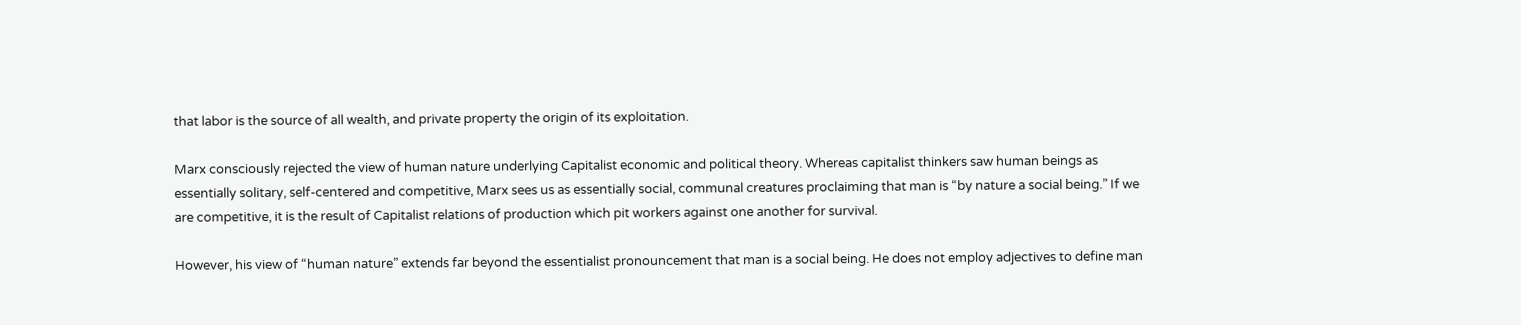that labor is the source of all wealth, and private property the origin of its exploitation.

Marx consciously rejected the view of human nature underlying Capitalist economic and political theory. Whereas capitalist thinkers saw human beings as essentially solitary, self-centered and competitive, Marx sees us as essentially social, communal creatures proclaiming that man is “by nature a social being.” If we are competitive, it is the result of Capitalist relations of production which pit workers against one another for survival.

However, his view of “human nature” extends far beyond the essentialist pronouncement that man is a social being. He does not employ adjectives to define man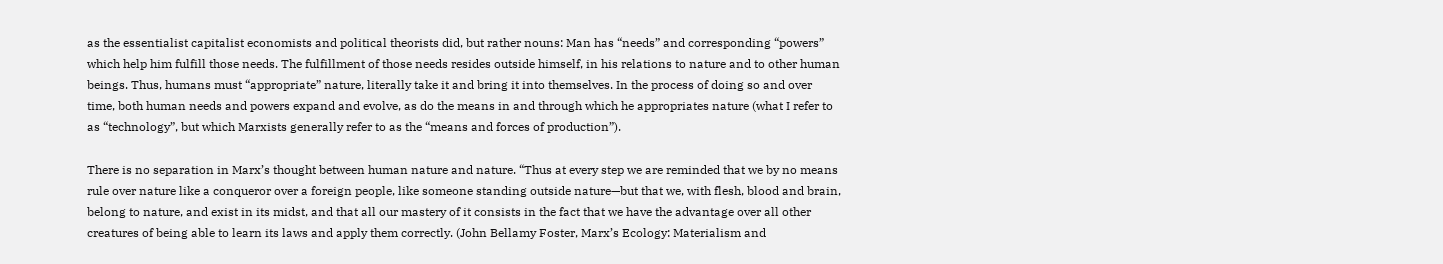as the essentialist capitalist economists and political theorists did, but rather nouns: Man has “needs” and corresponding “powers” which help him fulfill those needs. The fulfillment of those needs resides outside himself, in his relations to nature and to other human beings. Thus, humans must “appropriate” nature, literally take it and bring it into themselves. In the process of doing so and over time, both human needs and powers expand and evolve, as do the means in and through which he appropriates nature (what I refer to as “technology”, but which Marxists generally refer to as the “means and forces of production”).

There is no separation in Marx’s thought between human nature and nature. “Thus at every step we are reminded that we by no means rule over nature like a conqueror over a foreign people, like someone standing outside nature—but that we, with flesh, blood and brain, belong to nature, and exist in its midst, and that all our mastery of it consists in the fact that we have the advantage over all other creatures of being able to learn its laws and apply them correctly. (John Bellamy Foster, Marx’s Ecology: Materialism and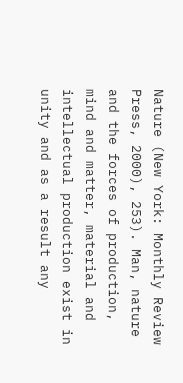Nature (New York: Monthly Review Press, 2000), 253). Man, nature and the forces of production, mind and matter, material and intellectual production exist in unity and as a result any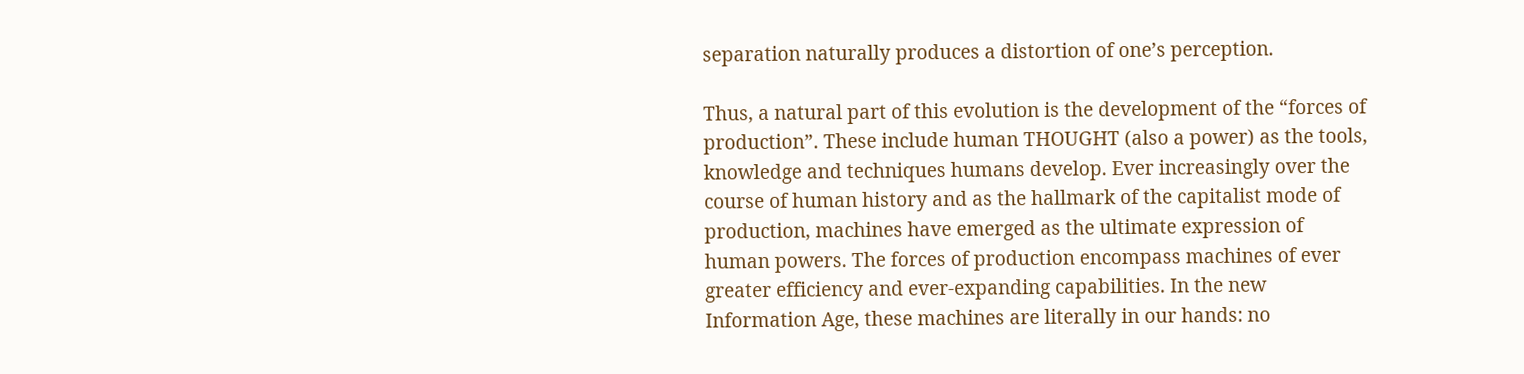separation naturally produces a distortion of one’s perception.

Thus, a natural part of this evolution is the development of the “forces of production”. These include human THOUGHT (also a power) as the tools, knowledge and techniques humans develop. Ever increasingly over the course of human history and as the hallmark of the capitalist mode of production, machines have emerged as the ultimate expression of human powers. The forces of production encompass machines of ever greater efficiency and ever-expanding capabilities. In the new Information Age, these machines are literally in our hands: no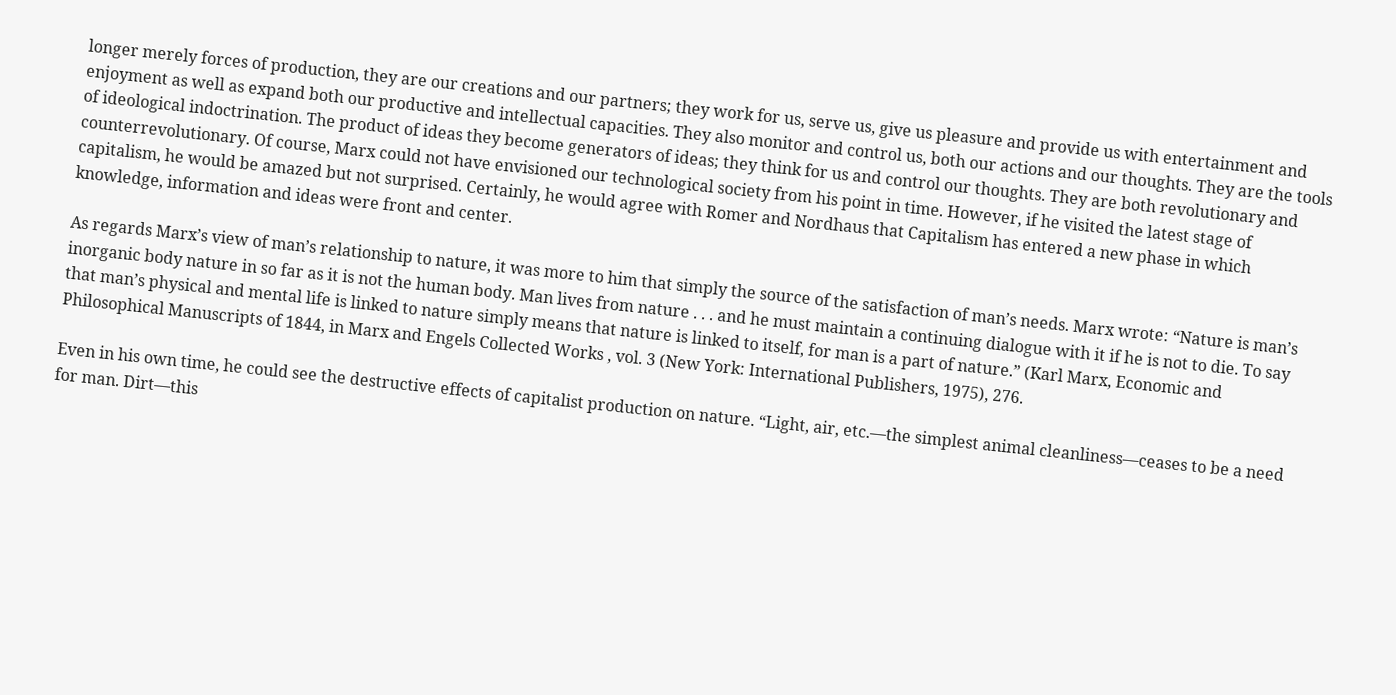longer merely forces of production, they are our creations and our partners; they work for us, serve us, give us pleasure and provide us with entertainment and enjoyment as well as expand both our productive and intellectual capacities. They also monitor and control us, both our actions and our thoughts. They are the tools of ideological indoctrination. The product of ideas they become generators of ideas; they think for us and control our thoughts. They are both revolutionary and counterrevolutionary. Of course, Marx could not have envisioned our technological society from his point in time. However, if he visited the latest stage of capitalism, he would be amazed but not surprised. Certainly, he would agree with Romer and Nordhaus that Capitalism has entered a new phase in which knowledge, information and ideas were front and center.

As regards Marx’s view of man’s relationship to nature, it was more to him that simply the source of the satisfaction of man’s needs. Marx wrote: “Nature is man’s inorganic body nature in so far as it is not the human body. Man lives from nature . . . and he must maintain a continuing dialogue with it if he is not to die. To say that man’s physical and mental life is linked to nature simply means that nature is linked to itself, for man is a part of nature.” (Karl Marx, Economic and Philosophical Manuscripts of 1844, in Marx and Engels Collected Works , vol. 3 (New York: International Publishers, 1975), 276.

Even in his own time, he could see the destructive effects of capitalist production on nature. “Light, air, etc.—the simplest animal cleanliness—ceases to be a need for man. Dirt—this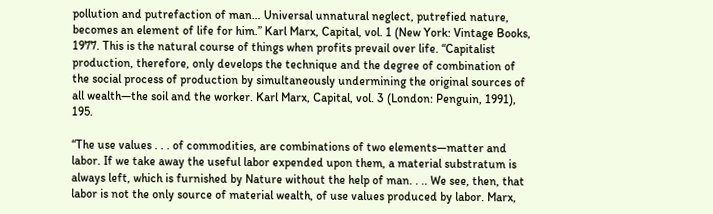pollution and putrefaction of man… Universal unnatural neglect, putrefied nature, becomes an element of life for him.” Karl Marx, Capital, vol. 1 (New York: Vintage Books, 1977. This is the natural course of things when profits prevail over life. “Capitalist production, therefore, only develops the technique and the degree of combination of the social process of production by simultaneously undermining the original sources of all wealth—the soil and the worker. Karl Marx, Capital, vol. 3 (London: Penguin, 1991), 195.

“The use values . . . of commodities, are combinations of two elements—matter and labor. If we take away the useful labor expended upon them, a material substratum is always left, which is furnished by Nature without the help of man. . .. We see, then, that labor is not the only source of material wealth, of use values produced by labor. Marx,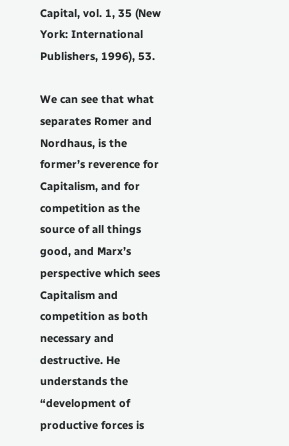Capital, vol. 1, 35 (New York: International Publishers, 1996), 53.

We can see that what separates Romer and Nordhaus, is the former’s reverence for Capitalism, and for competition as the source of all things good, and Marx’s perspective which sees Capitalism and competition as both necessary and destructive. He understands the “development of productive forces is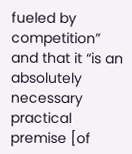fueled by competition” and that it “is an absolutely necessary practical premise [of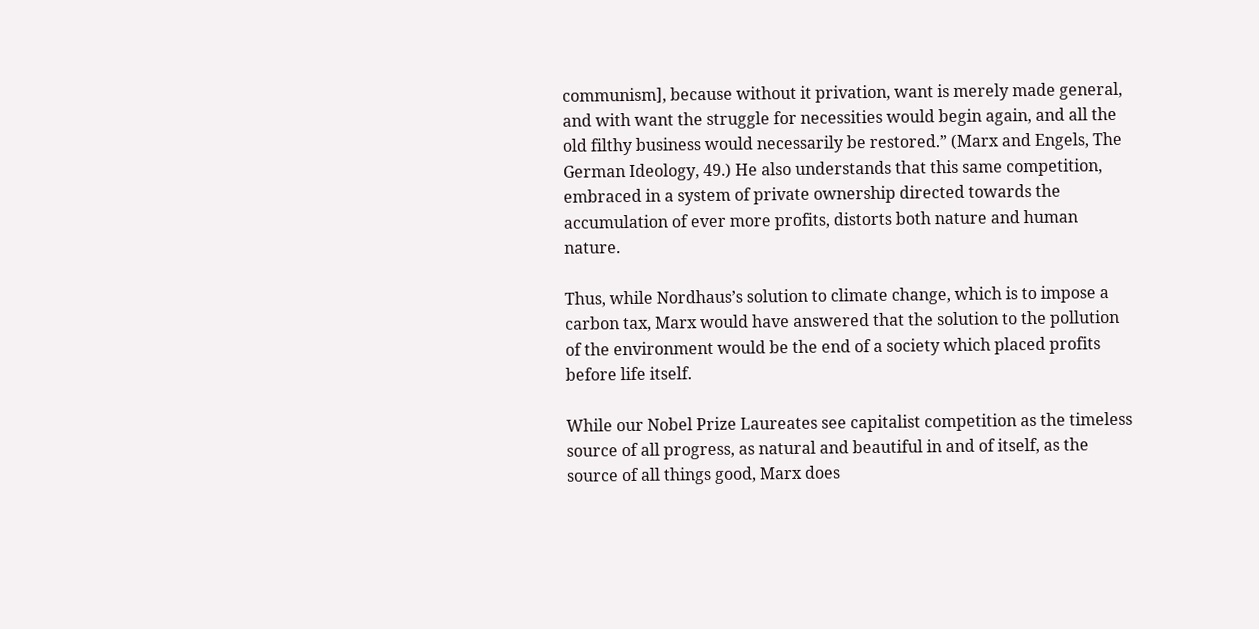communism], because without it privation, want is merely made general, and with want the struggle for necessities would begin again, and all the old filthy business would necessarily be restored.” (Marx and Engels, The German Ideology, 49.) He also understands that this same competition, embraced in a system of private ownership directed towards the accumulation of ever more profits, distorts both nature and human nature.

Thus, while Nordhaus’s solution to climate change, which is to impose a carbon tax, Marx would have answered that the solution to the pollution of the environment would be the end of a society which placed profits before life itself.

While our Nobel Prize Laureates see capitalist competition as the timeless source of all progress, as natural and beautiful in and of itself, as the source of all things good, Marx does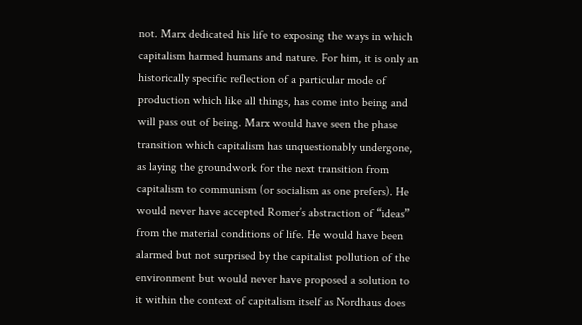not. Marx dedicated his life to exposing the ways in which capitalism harmed humans and nature. For him, it is only an historically specific reflection of a particular mode of production which like all things, has come into being and will pass out of being. Marx would have seen the phase transition which capitalism has unquestionably undergone, as laying the groundwork for the next transition from capitalism to communism (or socialism as one prefers). He would never have accepted Romer’s abstraction of “ideas” from the material conditions of life. He would have been alarmed but not surprised by the capitalist pollution of the environment but would never have proposed a solution to it within the context of capitalism itself as Nordhaus does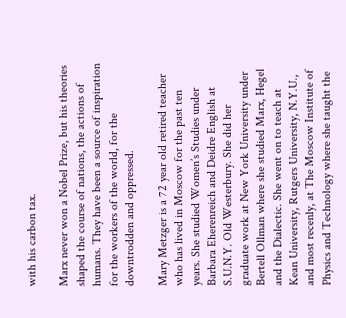with his carbon tax.

Marx never won a Nobel Prize, but his theories shaped the course of nations, the actions of humans. They have been a source of inspiration for the workers of the world, for the downtrodden and oppressed.

Mary Metzger is a 72 year old retired teacher who has lived in Moscow for the past ten years. She studied Women’s Studies under Barbara Eherenreich and Deidre English at S.U.N.Y. Old Westerbury. She did her graduate work at New York University under Bertell Ollman where she studied Marx, Hegel and the Dialectic. She went on to teach at Kean University, Rutgers University, N.Y.U., and most recenly, at The Moscow Institute of Physics and Technology where she taught the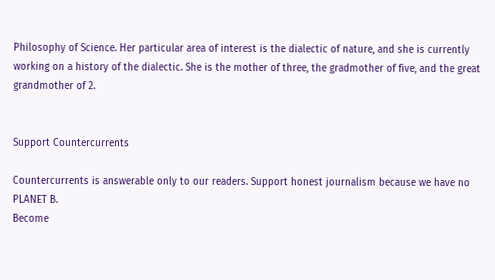Philosophy of Science. Her particular area of interest is the dialectic of nature, and she is currently working on a history of the dialectic. She is the mother of three, the gradmother of five, and the great grandmother of 2.


Support Countercurrents

Countercurrents is answerable only to our readers. Support honest journalism because we have no PLANET B.
Become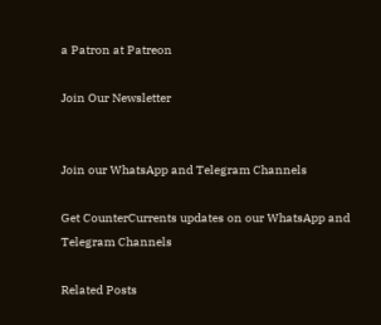a Patron at Patreon

Join Our Newsletter


Join our WhatsApp and Telegram Channels

Get CounterCurrents updates on our WhatsApp and Telegram Channels

Related Posts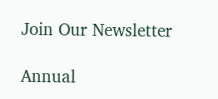Join Our Newsletter

Annual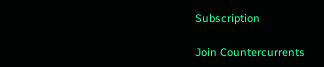Subscription

Join Countercurrents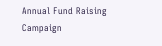Annual Fund Raising Campaign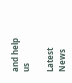and help us

Latest News